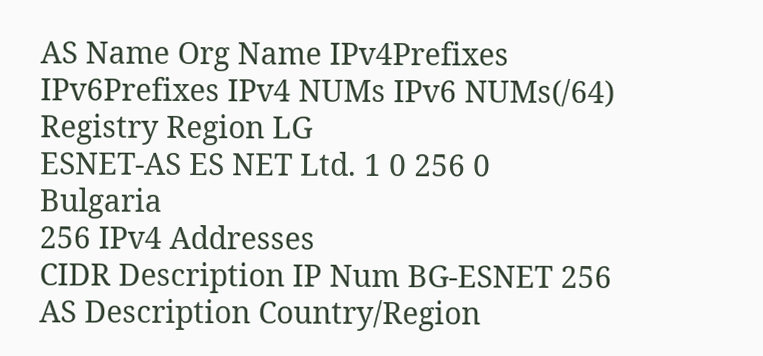AS Name Org Name IPv4Prefixes IPv6Prefixes IPv4 NUMs IPv6 NUMs(/64) Registry Region LG
ESNET-AS ES NET Ltd. 1 0 256 0 Bulgaria
256 IPv4 Addresses
CIDR Description IP Num BG-ESNET 256
AS Description Country/Region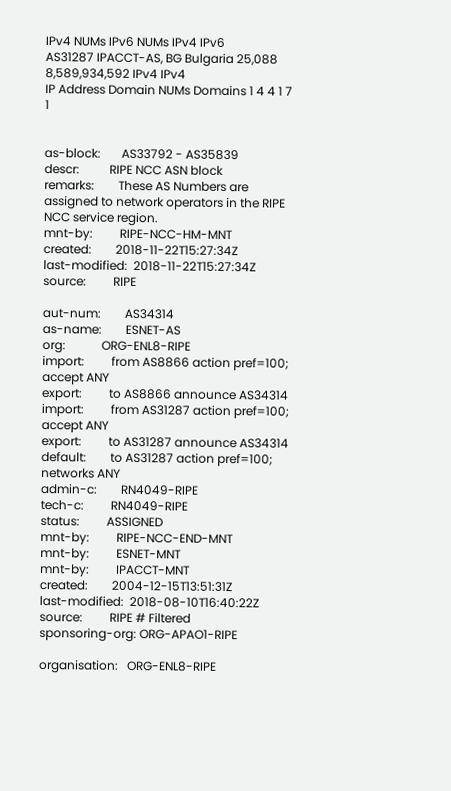IPv4 NUMs IPv6 NUMs IPv4 IPv6
AS31287 IPACCT-AS, BG Bulgaria 25,088 8,589,934,592 IPv4 IPv4
IP Address Domain NUMs Domains 1 4 4 1 7 1


as-block:       AS33792 - AS35839
descr:          RIPE NCC ASN block
remarks:        These AS Numbers are assigned to network operators in the RIPE NCC service region.
mnt-by:         RIPE-NCC-HM-MNT
created:        2018-11-22T15:27:34Z
last-modified:  2018-11-22T15:27:34Z
source:         RIPE

aut-num:        AS34314
as-name:        ESNET-AS
org:            ORG-ENL8-RIPE
import:         from AS8866 action pref=100; accept ANY
export:         to AS8866 announce AS34314
import:         from AS31287 action pref=100; accept ANY
export:         to AS31287 announce AS34314
default:        to AS31287 action pref=100; networks ANY
admin-c:        RN4049-RIPE
tech-c:         RN4049-RIPE
status:         ASSIGNED
mnt-by:         RIPE-NCC-END-MNT
mnt-by:         ESNET-MNT
mnt-by:         IPACCT-MNT
created:        2004-12-15T13:51:31Z
last-modified:  2018-08-10T16:40:22Z
source:         RIPE # Filtered
sponsoring-org: ORG-APAO1-RIPE

organisation:   ORG-ENL8-RIPE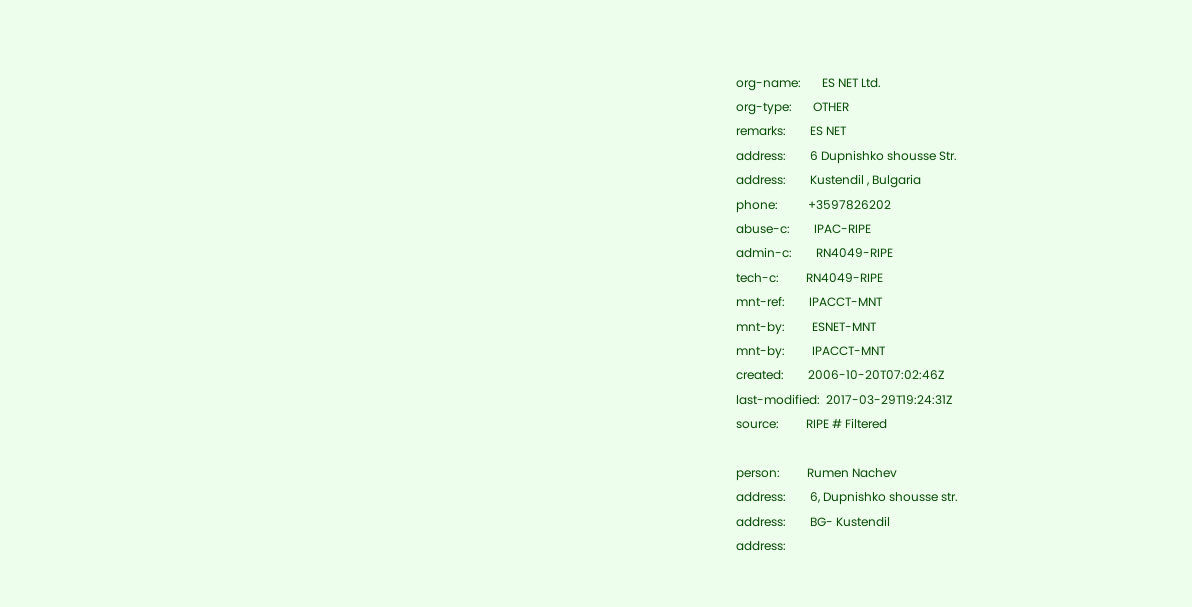org-name:       ES NET Ltd.
org-type:       OTHER
remarks:        ES NET
address:        6 Dupnishko shousse Str.
address:        Kustendil , Bulgaria
phone:          +3597826202
abuse-c:        IPAC-RIPE
admin-c:        RN4049-RIPE
tech-c:         RN4049-RIPE
mnt-ref:        IPACCT-MNT
mnt-by:         ESNET-MNT
mnt-by:         IPACCT-MNT
created:        2006-10-20T07:02:46Z
last-modified:  2017-03-29T19:24:31Z
source:         RIPE # Filtered

person:         Rumen Nachev
address:        6, Dupnishko shousse str.
address:        BG- Kustendil
address: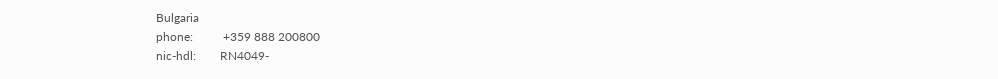Bulgaria
phone:          +359 888 200800
nic-hdl:        RN4049-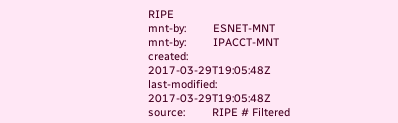RIPE
mnt-by:         ESNET-MNT
mnt-by:         IPACCT-MNT
created:        2017-03-29T19:05:48Z
last-modified:  2017-03-29T19:05:48Z
source:         RIPE # Filtered